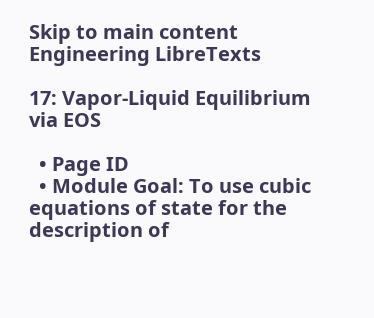Skip to main content
Engineering LibreTexts

17: Vapor-Liquid Equilibrium via EOS

  • Page ID
  • Module Goal: To use cubic equations of state for the description of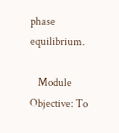phase equilibrium.

    Module Objective: To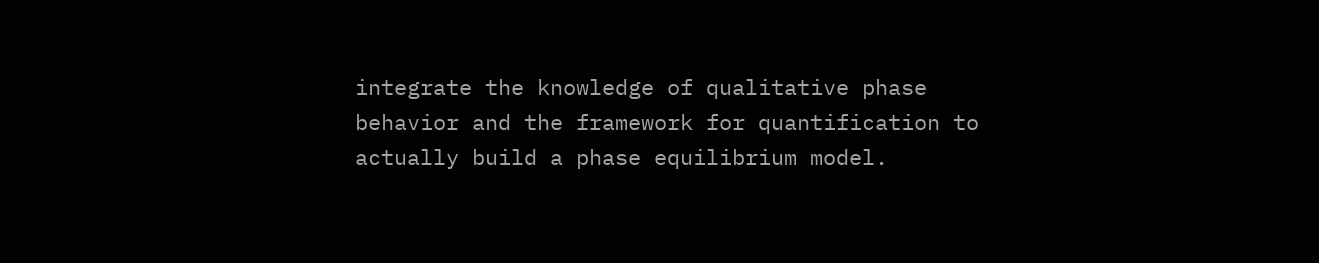integrate the knowledge of qualitative phase behavior and the framework for quantification to actually build a phase equilibrium model.